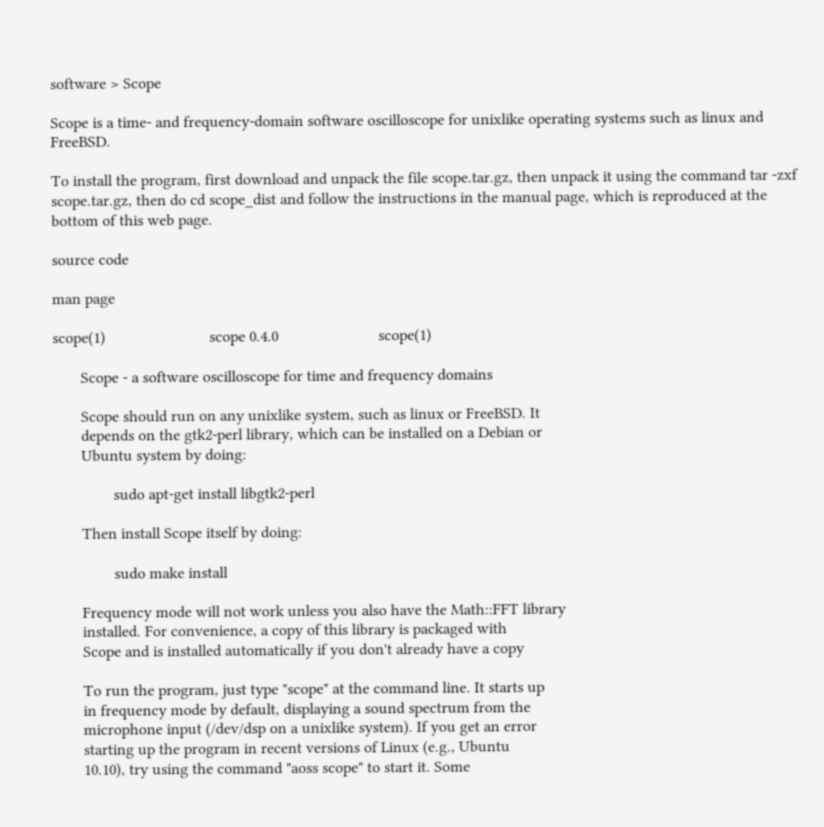software > Scope

Scope is a time- and frequency-domain software oscilloscope for unixlike operating systems such as linux and FreeBSD.

To install the program, first download and unpack the file scope.tar.gz, then unpack it using the command tar -zxf scope.tar.gz, then do cd scope_dist and follow the instructions in the manual page, which is reproduced at the bottom of this web page.

source code

man page

scope(1)                          scope 0.4.0                         scope(1)

       Scope - a software oscilloscope for time and frequency domains

       Scope should run on any unixlike system, such as linux or FreeBSD. It
       depends on the gtk2-perl library, which can be installed on a Debian or
       Ubuntu system by doing:

               sudo apt-get install libgtk2-perl

       Then install Scope itself by doing:

               sudo make install

       Frequency mode will not work unless you also have the Math::FFT library
       installed. For convenience, a copy of this library is packaged with
       Scope and is installed automatically if you don't already have a copy

       To run the program, just type "scope" at the command line. It starts up
       in frequency mode by default, displaying a sound spectrum from the
       microphone input (/dev/dsp on a unixlike system). If you get an error
       starting up the program in recent versions of Linux (e.g., Ubuntu
       10.10), try using the command "aoss scope" to start it. Some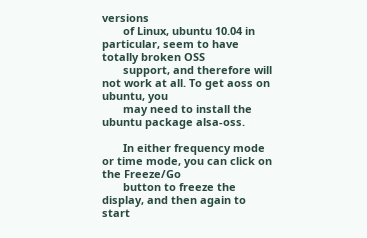versions
       of Linux, ubuntu 10.04 in particular, seem to have totally broken OSS
       support, and therefore will not work at all. To get aoss on ubuntu, you
       may need to install the ubuntu package alsa-oss.

       In either frequency mode or time mode, you can click on the Freeze/Go
       button to freeze the display, and then again to start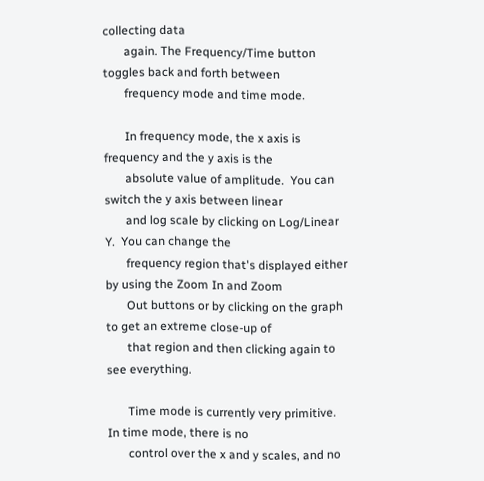collecting data
       again. The Frequency/Time button toggles back and forth between
       frequency mode and time mode.

       In frequency mode, the x axis is frequency and the y axis is the
       absolute value of amplitude.  You can switch the y axis between linear
       and log scale by clicking on Log/Linear Y.  You can change the
       frequency region that's displayed either by using the Zoom In and Zoom
       Out buttons or by clicking on the graph to get an extreme close-up of
       that region and then clicking again to see everything.

       Time mode is currently very primitive. In time mode, there is no
       control over the x and y scales, and no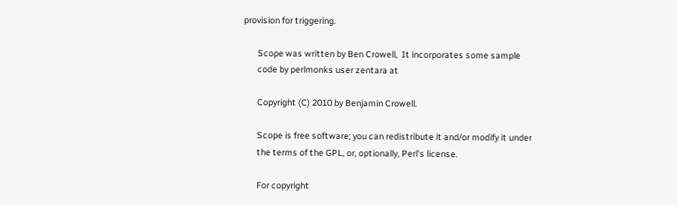provision for triggering.

       Scope was written by Ben Crowell,  It incorporates some sample
       code by perlmonks user zentara at

       Copyright (C) 2010 by Benjamin Crowell.

       Scope is free software; you can redistribute it and/or modify it under
       the terms of the GPL, or, optionally, Perl's license.

       For copyright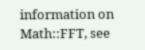information on Math::FFT, see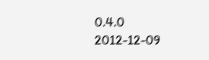0.4.0                             2012-12-09